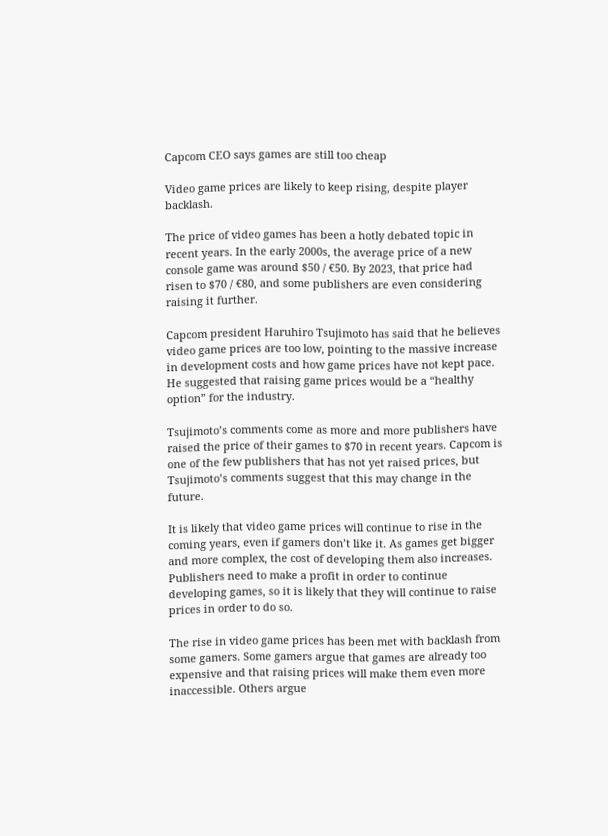Capcom CEO says games are still too cheap

Video game prices are likely to keep rising, despite player backlash.

The price of video games has been a hotly debated topic in recent years. In the early 2000s, the average price of a new console game was around $50 / €50. By 2023, that price had risen to $70 / €80, and some publishers are even considering raising it further.

Capcom president Haruhiro Tsujimoto has said that he believes video game prices are too low, pointing to the massive increase in development costs and how game prices have not kept pace. He suggested that raising game prices would be a “healthy option” for the industry.

Tsujimoto’s comments come as more and more publishers have raised the price of their games to $70 in recent years. Capcom is one of the few publishers that has not yet raised prices, but Tsujimoto’s comments suggest that this may change in the future.

It is likely that video game prices will continue to rise in the coming years, even if gamers don’t like it. As games get bigger and more complex, the cost of developing them also increases. Publishers need to make a profit in order to continue developing games, so it is likely that they will continue to raise prices in order to do so.

The rise in video game prices has been met with backlash from some gamers. Some gamers argue that games are already too expensive and that raising prices will make them even more inaccessible. Others argue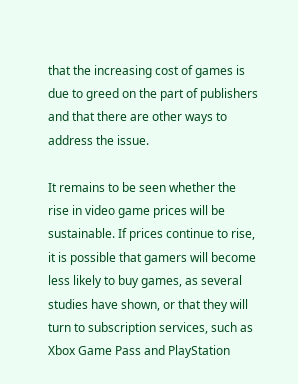that the increasing cost of games is due to greed on the part of publishers and that there are other ways to address the issue.

It remains to be seen whether the rise in video game prices will be sustainable. If prices continue to rise, it is possible that gamers will become less likely to buy games, as several studies have shown, or that they will turn to subscription services, such as Xbox Game Pass and PlayStation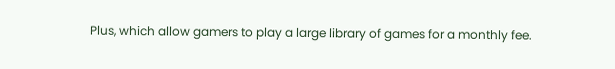Plus, which allow gamers to play a large library of games for a monthly fee.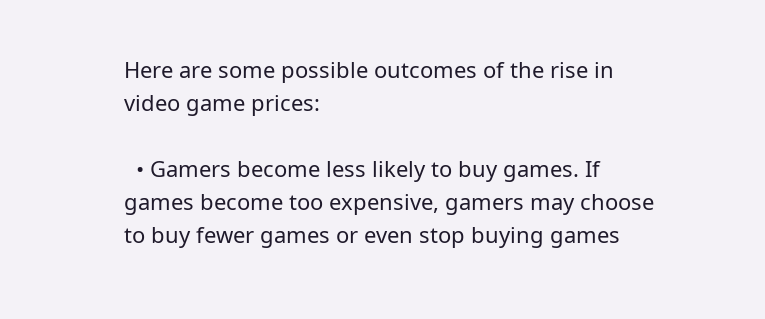Here are some possible outcomes of the rise in video game prices:

  • Gamers become less likely to buy games. If games become too expensive, gamers may choose to buy fewer games or even stop buying games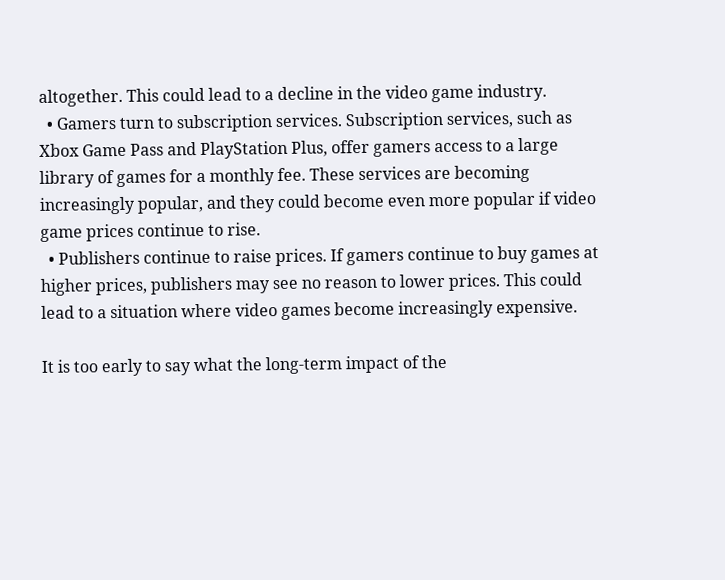altogether. This could lead to a decline in the video game industry.
  • Gamers turn to subscription services. Subscription services, such as Xbox Game Pass and PlayStation Plus, offer gamers access to a large library of games for a monthly fee. These services are becoming increasingly popular, and they could become even more popular if video game prices continue to rise.
  • Publishers continue to raise prices. If gamers continue to buy games at higher prices, publishers may see no reason to lower prices. This could lead to a situation where video games become increasingly expensive.

It is too early to say what the long-term impact of the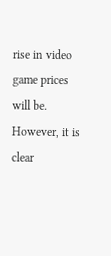rise in video game prices will be. However, it is clear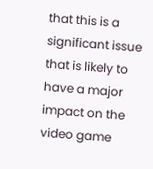that this is a significant issue that is likely to have a major impact on the video game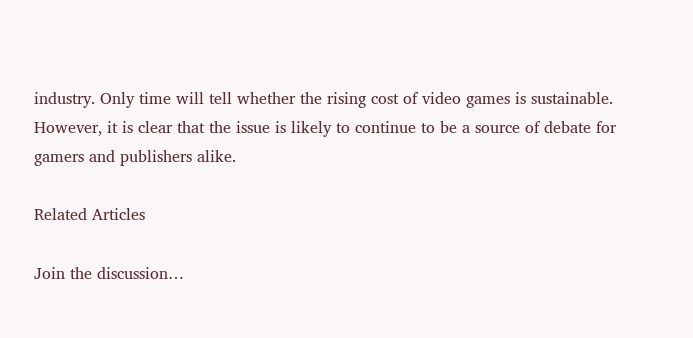industry. Only time will tell whether the rising cost of video games is sustainable. However, it is clear that the issue is likely to continue to be a source of debate for gamers and publishers alike.

Related Articles

Join the discussion…